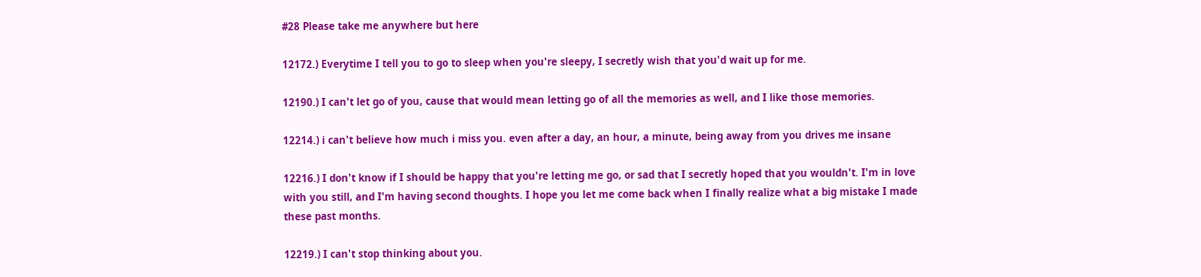#28 Please take me anywhere but here

12172.) Everytime I tell you to go to sleep when you're sleepy, I secretly wish that you'd wait up for me.

12190.) I can't let go of you, cause that would mean letting go of all the memories as well, and I like those memories.

12214.) i can't believe how much i miss you. even after a day, an hour, a minute, being away from you drives me insane

12216.) I don't know if I should be happy that you're letting me go, or sad that I secretly hoped that you wouldn't. I'm in love with you still, and I'm having second thoughts. I hope you let me come back when I finally realize what a big mistake I made these past months.

12219.) I can't stop thinking about you.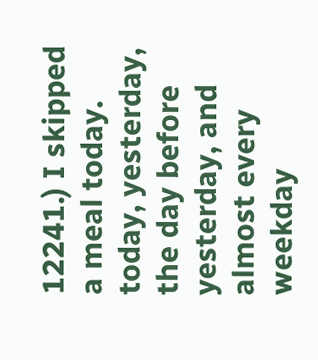12241.) I skipped a meal today. today, yesterday, the day before yesterday, and almost every weekday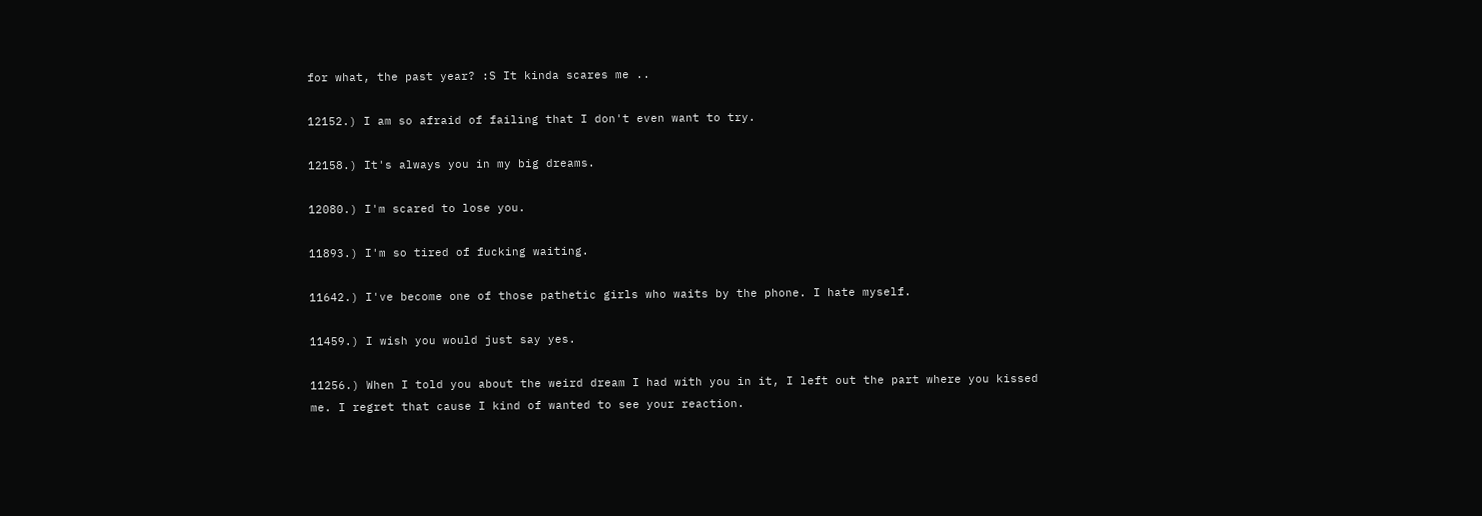for what, the past year? :S It kinda scares me ..

12152.) I am so afraid of failing that I don't even want to try.

12158.) It's always you in my big dreams.

12080.) I'm scared to lose you.

11893.) I'm so tired of fucking waiting.

11642.) I've become one of those pathetic girls who waits by the phone. I hate myself.

11459.) I wish you would just say yes.

11256.) When I told you about the weird dream I had with you in it, I left out the part where you kissed me. I regret that cause I kind of wanted to see your reaction.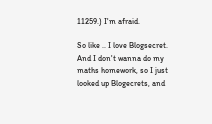11259.) I'm afraid.

So like .. I love Blogsecret. And I don't wanna do my maths homework, so I just looked up Blogecrets, and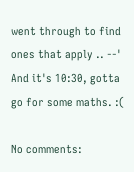went through to find ones that apply .. --' And it's 10:30, gotta go for some maths. :(

No comments: